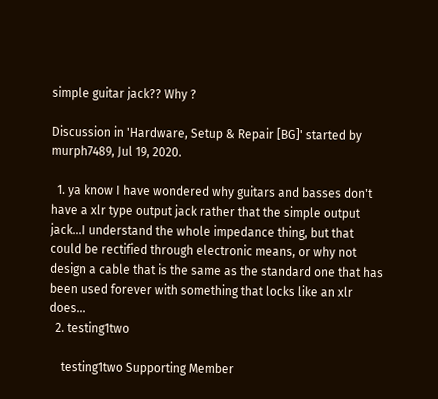simple guitar jack?? Why ?

Discussion in 'Hardware, Setup & Repair [BG]' started by murph7489, Jul 19, 2020.

  1. ya know I have wondered why guitars and basses don't have a xlr type output jack rather that the simple output jack...I understand the whole impedance thing, but that could be rectified through electronic means, or why not design a cable that is the same as the standard one that has been used forever with something that locks like an xlr does...
  2. testing1two

    testing1two Supporting Member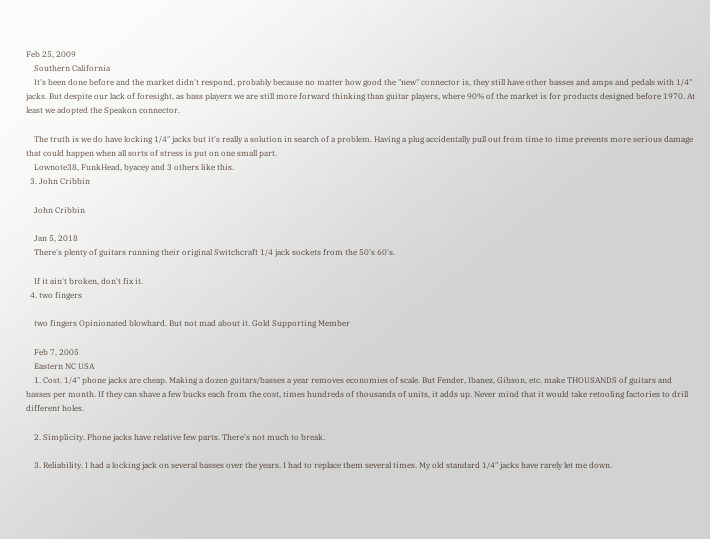Feb 25, 2009
    Southern California
    It's been done before and the market didn't respond, probably because no matter how good the "new" connector is, they still have other basses and amps and pedals with 1/4" jacks. But despite our lack of foresight, as bass players we are still more forward thinking than guitar players, where 90% of the market is for products designed before 1970. At least we adopted the Speakon connector.

    The truth is we do have locking 1/4" jacks but it's really a solution in search of a problem. Having a plug accidentally pull out from time to time prevents more serious damage that could happen when all sorts of stress is put on one small part.
    Lownote38, FunkHead, byacey and 3 others like this.
  3. John Cribbin

    John Cribbin

    Jan 5, 2018
    There's plenty of guitars running their original Switchcraft 1/4 jack sockets from the 50's 60's.

    If it ain't broken, don't fix it.
  4. two fingers

    two fingers Opinionated blowhard. But not mad about it. Gold Supporting Member

    Feb 7, 2005
    Eastern NC USA
    1. Cost. 1/4" phone jacks are cheap. Making a dozen guitars/basses a year removes economies of scale. But Fender, Ibanez, Gibson, etc. make THOUSANDS of guitars and basses per month. If they can shave a few bucks each from the cost, times hundreds of thousands of units, it adds up. Never mind that it would take retooling factories to drill different holes.

    2. Simplicity. Phone jacks have relative few parts. There's not much to break.

    3. Reliability. I had a locking jack on several basses over the years. I had to replace them several times. My old standard 1/4" jacks have rarely let me down.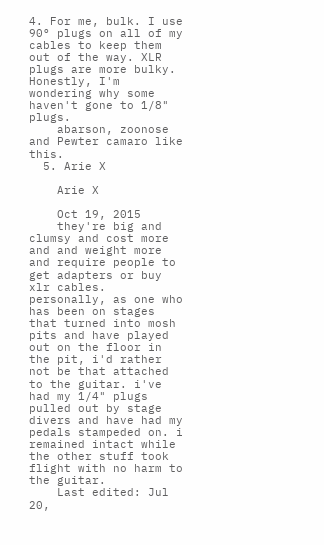4. For me, bulk. I use 90° plugs on all of my cables to keep them out of the way. XLR plugs are more bulky. Honestly, I'm wondering why some haven't gone to 1/8" plugs.
    abarson, zoonose and Pewter camaro like this.
  5. Arie X

    Arie X

    Oct 19, 2015
    they're big and clumsy and cost more and and weight more and require people to get adapters or buy xlr cables. personally, as one who has been on stages that turned into mosh pits and have played out on the floor in the pit, i'd rather not be that attached to the guitar. i've had my 1/4" plugs pulled out by stage divers and have had my pedals stampeded on. i remained intact while the other stuff took flight with no harm to the guitar.
    Last edited: Jul 20,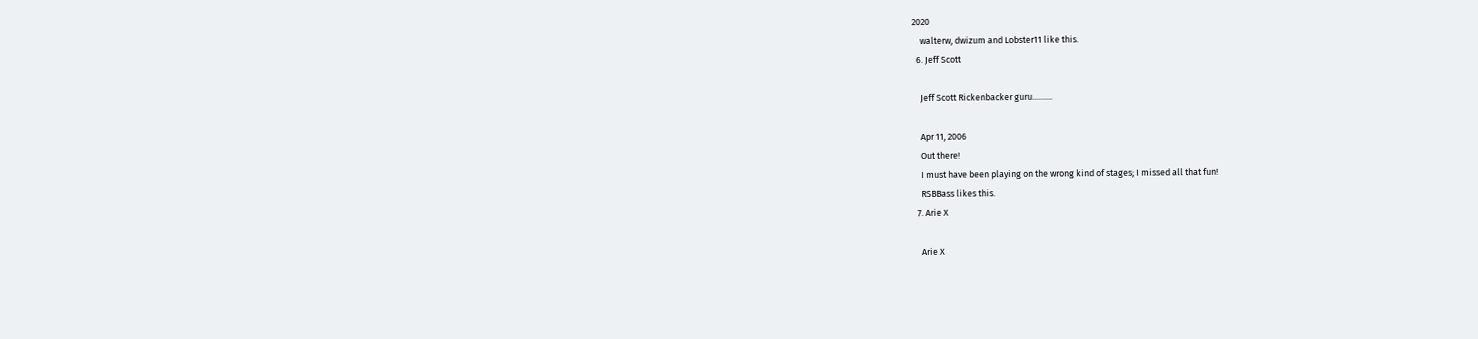2020
    walterw, dwizum and Lobster11 like this.
  6. Jeff Scott

    Jeff Scott Rickenbacker guru..........

    Apr 11, 2006
    Out there!
    I must have been playing on the wrong kind of stages; I missed all that fun!
    RSBBass likes this.
  7. Arie X

    Arie X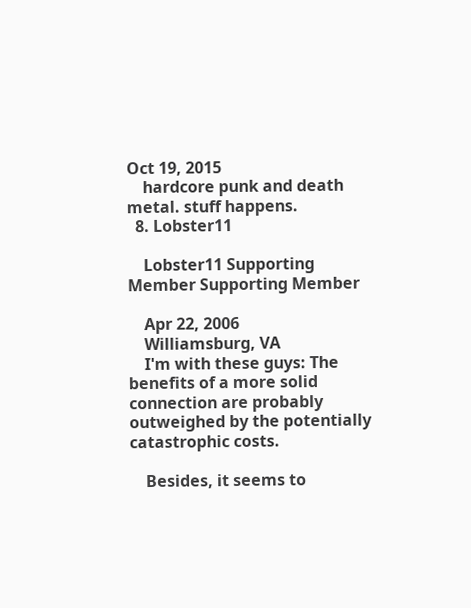Oct 19, 2015
    hardcore punk and death metal. stuff happens.
  8. Lobster11

    Lobster11 Supporting Member Supporting Member

    Apr 22, 2006
    Williamsburg, VA
    I'm with these guys: The benefits of a more solid connection are probably outweighed by the potentially catastrophic costs.

    Besides, it seems to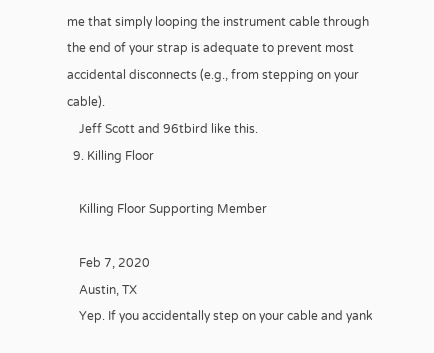me that simply looping the instrument cable through the end of your strap is adequate to prevent most accidental disconnects (e.g., from stepping on your cable).
    Jeff Scott and 96tbird like this.
  9. Killing Floor

    Killing Floor Supporting Member

    Feb 7, 2020
    Austin, TX
    Yep. If you accidentally step on your cable and yank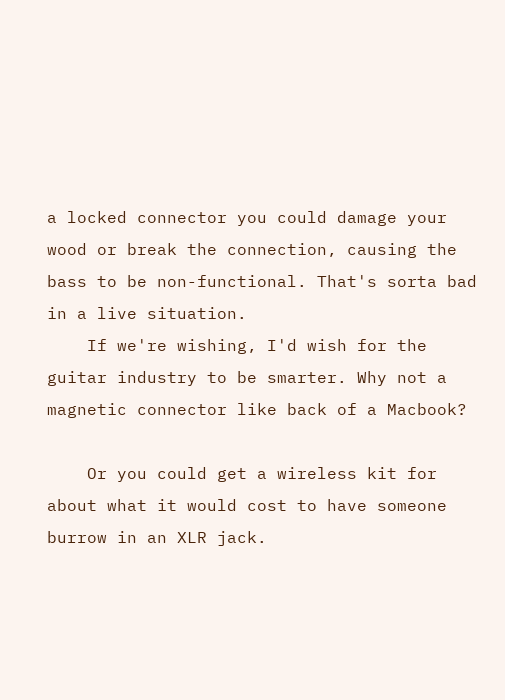a locked connector you could damage your wood or break the connection, causing the bass to be non-functional. That's sorta bad in a live situation.
    If we're wishing, I'd wish for the guitar industry to be smarter. Why not a magnetic connector like back of a Macbook?

    Or you could get a wireless kit for about what it would cost to have someone burrow in an XLR jack.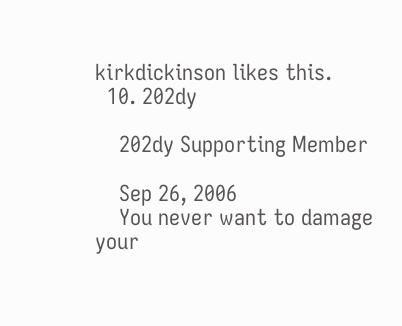kirkdickinson likes this.
  10. 202dy

    202dy Supporting Member

    Sep 26, 2006
    You never want to damage your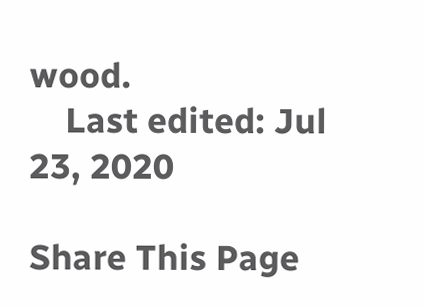wood.
    Last edited: Jul 23, 2020

Share This Page